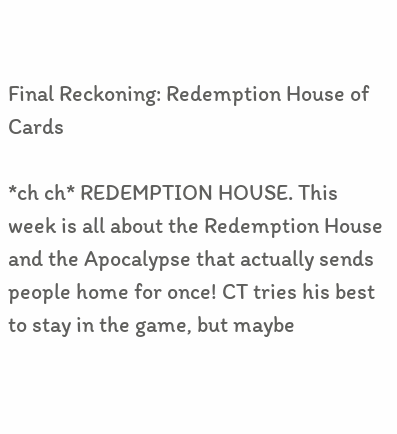Final Reckoning: Redemption House of Cards

*ch ch* REDEMPTION HOUSE. This week is all about the Redemption House and the Apocalypse that actually sends people home for once! CT tries his best to stay in the game, but maybe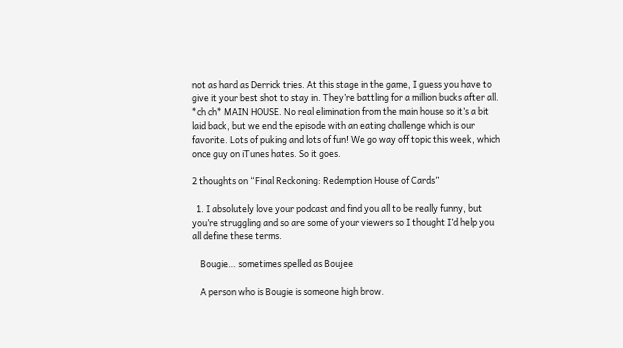not as hard as Derrick tries. At this stage in the game, I guess you have to give it your best shot to stay in. They’re battling for a million bucks after all. *ch ch* MAIN HOUSE. No real elimination from the main house so it’s a bit laid back, but we end the episode with an eating challenge which is our favorite. Lots of puking and lots of fun! We go way off topic this week, which once guy on iTunes hates. So it goes.

2 thoughts on “Final Reckoning: Redemption House of Cards”

  1. I absolutely love your podcast and find you all to be really funny, but you’re struggling and so are some of your viewers so I thought I’d help you all define these terms.

    Bougie… sometimes spelled as Boujee

    A person who is Bougie is someone high brow.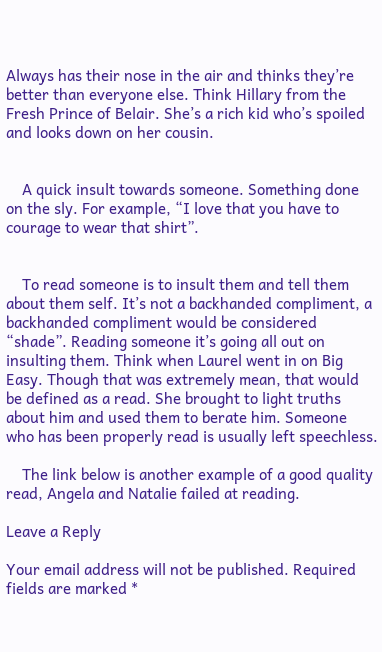Always has their nose in the air and thinks they’re better than everyone else. Think Hillary from the Fresh Prince of Belair. She’s a rich kid who’s spoiled and looks down on her cousin.


    A quick insult towards someone. Something done on the sly. For example, “I love that you have to courage to wear that shirt”.


    To read someone is to insult them and tell them about them self. It’s not a backhanded compliment, a backhanded compliment would be considered “shade”. Reading someone it’s going all out on insulting them. Think when Laurel went in on Big Easy. Though that was extremely mean, that would be defined as a read. She brought to light truths about him and used them to berate him. Someone who has been properly read is usually left speechless.

    The link below is another example of a good quality read, Angela and Natalie failed at reading.

Leave a Reply

Your email address will not be published. Required fields are marked *